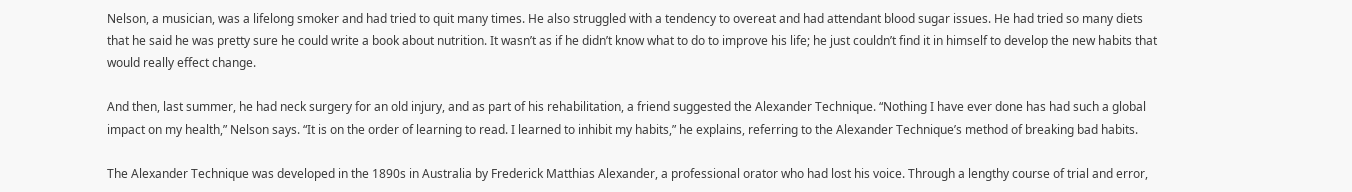Nelson, a musician, was a lifelong smoker and had tried to quit many times. He also struggled with a tendency to overeat and had attendant blood sugar issues. He had tried so many diets that he said he was pretty sure he could write a book about nutrition. It wasn’t as if he didn’t know what to do to improve his life; he just couldn’t find it in himself to develop the new habits that would really effect change.

And then, last summer, he had neck surgery for an old injury, and as part of his rehabilitation, a friend suggested the Alexander Technique. “Nothing I have ever done has had such a global impact on my health,” Nelson says. “It is on the order of learning to read. I learned to inhibit my habits,” he explains, referring to the Alexander Technique’s method of breaking bad habits.

The Alexander Technique was developed in the 1890s in Australia by Frederick Matthias Alexander, a professional orator who had lost his voice. Through a lengthy course of trial and error,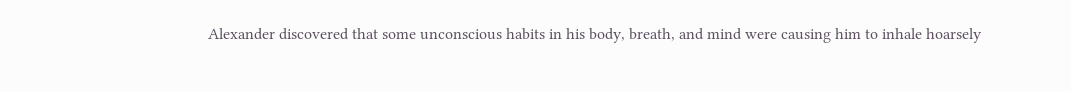Alexander discovered that some unconscious habits in his body, breath, and mind were causing him to inhale hoarsely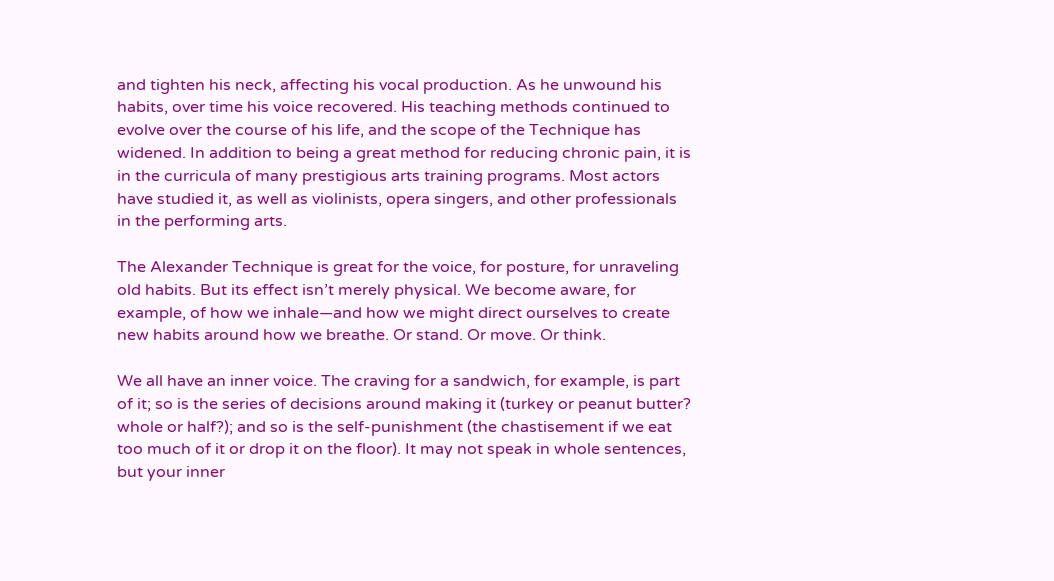and tighten his neck, affecting his vocal production. As he unwound his habits, over time his voice recovered. His teaching methods continued to evolve over the course of his life, and the scope of the Technique has widened. In addition to being a great method for reducing chronic pain, it is in the curricula of many prestigious arts training programs. Most actors have studied it, as well as violinists, opera singers, and other professionals in the performing arts.

The Alexander Technique is great for the voice, for posture, for unraveling old habits. But its effect isn’t merely physical. We become aware, for example, of how we inhale—and how we might direct ourselves to create new habits around how we breathe. Or stand. Or move. Or think.

We all have an inner voice. The craving for a sandwich, for example, is part of it; so is the series of decisions around making it (turkey or peanut butter? whole or half?); and so is the self-punishment (the chastisement if we eat too much of it or drop it on the floor). It may not speak in whole sentences, but your inner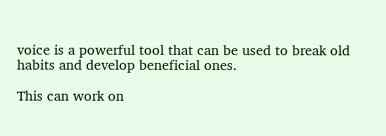voice is a powerful tool that can be used to break old habits and develop beneficial ones.

This can work on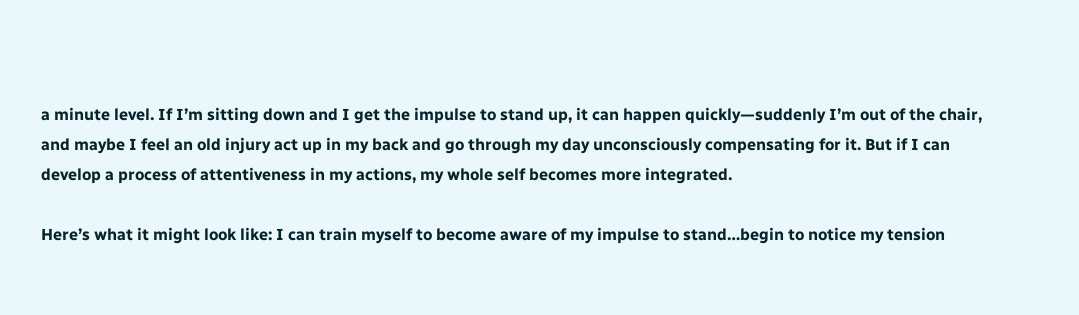a minute level. If I’m sitting down and I get the impulse to stand up, it can happen quickly—suddenly I’m out of the chair, and maybe I feel an old injury act up in my back and go through my day unconsciously compensating for it. But if I can develop a process of attentiveness in my actions, my whole self becomes more integrated.

Here’s what it might look like: I can train myself to become aware of my impulse to stand…begin to notice my tension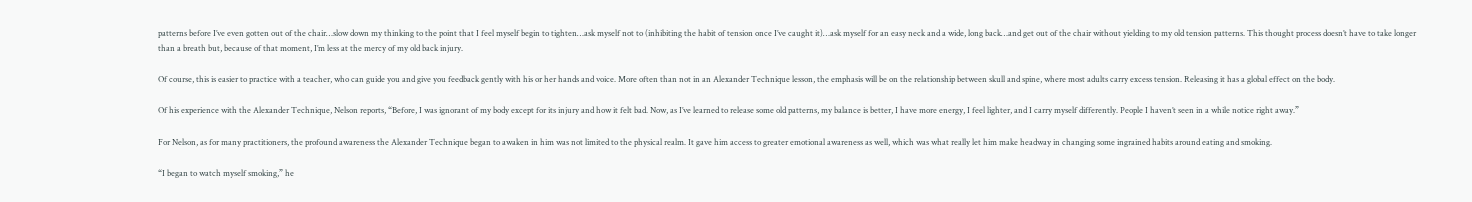patterns before I’ve even gotten out of the chair…slow down my thinking to the point that I feel myself begin to tighten…ask myself not to (inhibiting the habit of tension once I’ve caught it)…ask myself for an easy neck and a wide, long back…and get out of the chair without yielding to my old tension patterns. This thought process doesn’t have to take longer than a breath but, because of that moment, I’m less at the mercy of my old back injury.

Of course, this is easier to practice with a teacher, who can guide you and give you feedback gently with his or her hands and voice. More often than not in an Alexander Technique lesson, the emphasis will be on the relationship between skull and spine, where most adults carry excess tension. Releasing it has a global effect on the body.

Of his experience with the Alexander Technique, Nelson reports, “Before, I was ignorant of my body except for its injury and how it felt bad. Now, as I’ve learned to release some old patterns, my balance is better, I have more energy, I feel lighter, and I carry myself differently. People I haven’t seen in a while notice right away.”

For Nelson, as for many practitioners, the profound awareness the Alexander Technique began to awaken in him was not limited to the physical realm. It gave him access to greater emotional awareness as well, which was what really let him make headway in changing some ingrained habits around eating and smoking.

“I began to watch myself smoking,” he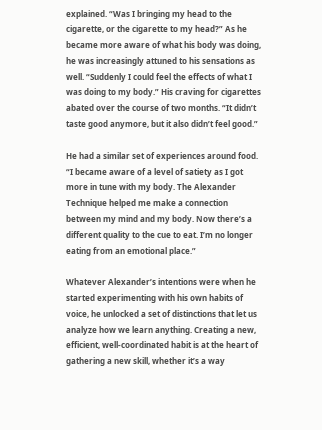explained. “Was I bringing my head to the cigarette, or the cigarette to my head?” As he became more aware of what his body was doing, he was increasingly attuned to his sensations as well. “Suddenly I could feel the effects of what I was doing to my body.” His craving for cigarettes abated over the course of two months. “It didn’t taste good anymore, but it also didn’t feel good.”

He had a similar set of experiences around food. “I became aware of a level of satiety as I got more in tune with my body. The Alexander Technique helped me make a connection between my mind and my body. Now there’s a different quality to the cue to eat. I’m no longer eating from an emotional place.”

Whatever Alexander’s intentions were when he started experimenting with his own habits of voice, he unlocked a set of distinctions that let us analyze how we learn anything. Creating a new, efficient, well-coordinated habit is at the heart of gathering a new skill, whether it’s a way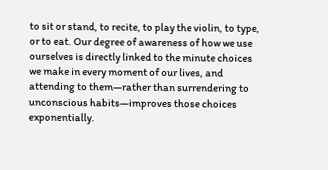to sit or stand, to recite, to play the violin, to type, or to eat. Our degree of awareness of how we use ourselves is directly linked to the minute choices we make in every moment of our lives, and attending to them—rather than surrendering to unconscious habits—improves those choices exponentially.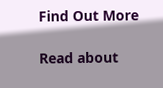Find Out More

Read about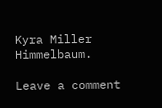Kyra Miller Himmelbaum.

Leave a comment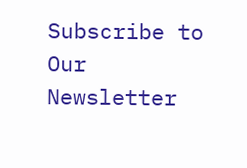Subscribe to Our Newsletter